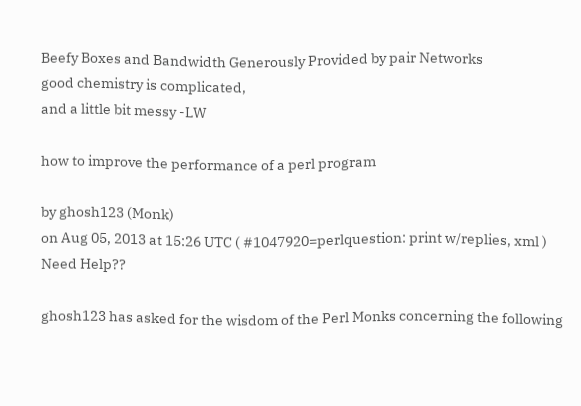Beefy Boxes and Bandwidth Generously Provided by pair Networks
good chemistry is complicated,
and a little bit messy -LW

how to improve the performance of a perl program

by ghosh123 (Monk)
on Aug 05, 2013 at 15:26 UTC ( #1047920=perlquestion: print w/replies, xml ) Need Help??

ghosh123 has asked for the wisdom of the Perl Monks concerning the following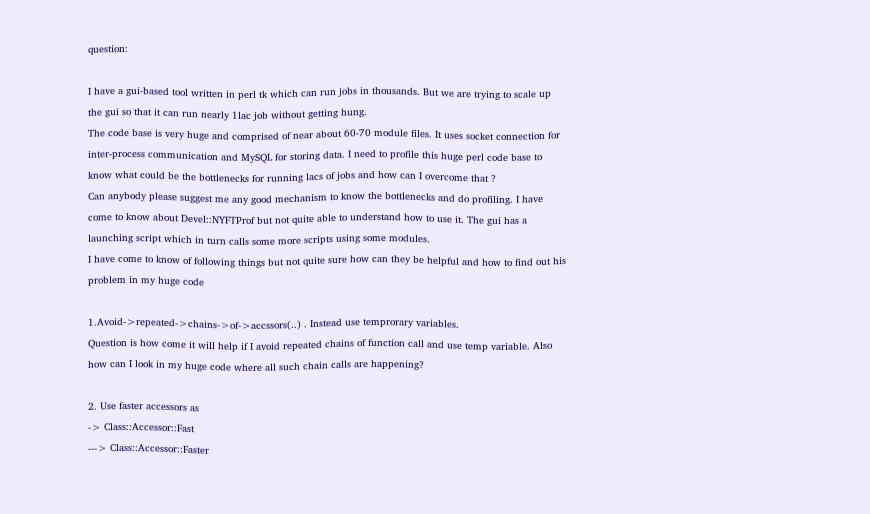question:

I have a gui-based tool written in perl tk which can run jobs in thousands. But we are trying to scale up the gui so that it can run nearly 1lac job without getting hung.
The code base is very huge and comprised of near about 60-70 module files. It uses socket connection for inter-process communication and MySQL for storing data. I need to profile this huge perl code base to know what could be the bottlenecks for running lacs of jobs and how can I overcome that ?
Can anybody please suggest me any good mechanism to know the bottlenecks and do profiling. I have come to know about Devel::NYFTProf but not quite able to understand how to use it. The gui has a launching script which in turn calls some more scripts using some modules.
I have come to know of following things but not quite sure how can they be helpful and how to find out his problem in my huge code

1.Avoid->repeated->chains->of->accssors(..) . Instead use temprorary variables.
Question is how come it will help if I avoid repeated chains of function call and use temp variable. Also how can I look in my huge code where all such chain calls are happening?

2. Use faster accessors as
-> Class::Accessor::Fast
---> Class::Accessor::Faster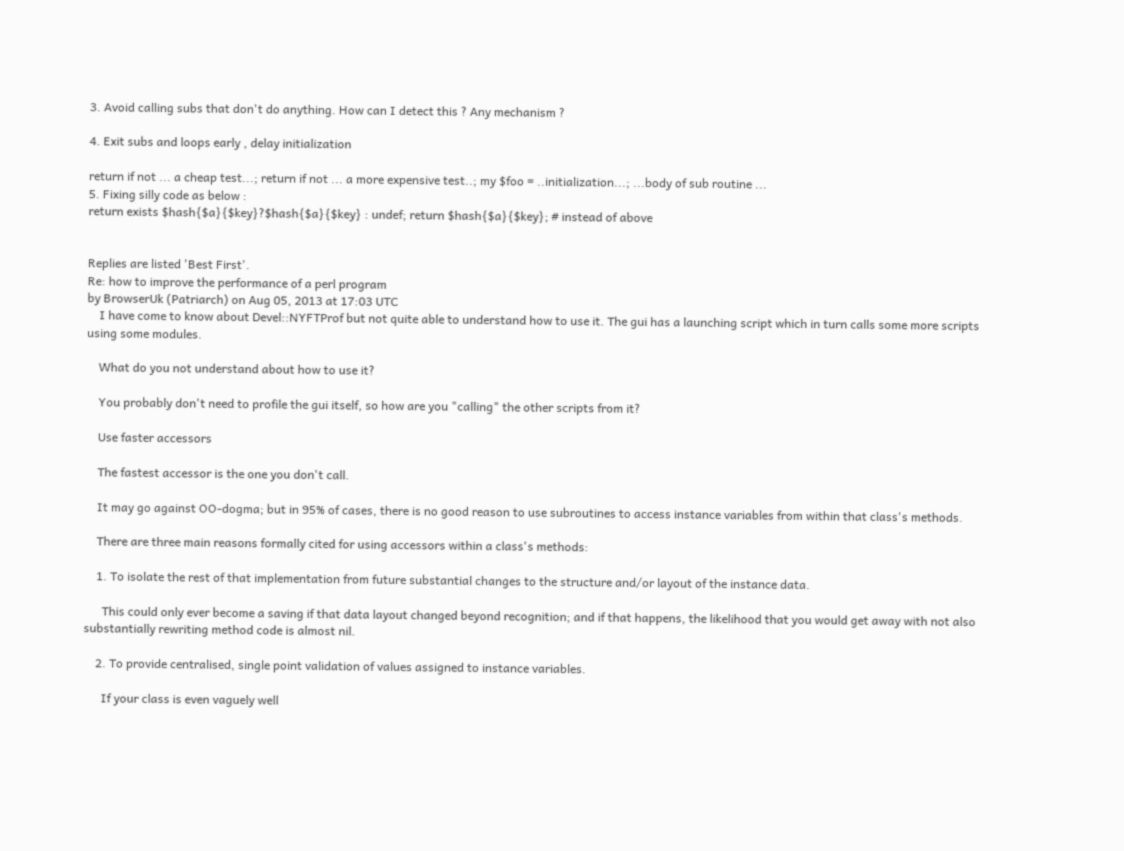3. Avoid calling subs that don't do anything. How can I detect this ? Any mechanism ?

4. Exit subs and loops early , delay initialization

return if not ... a cheap test...; return if not ... a more expensive test..; my $foo = ..initialization...; ...body of sub routine ...
5. Fixing silly code as below :
return exists $hash{$a}{$key}?$hash{$a}{$key} : undef; return $hash{$a}{$key}; # instead of above


Replies are listed 'Best First'.
Re: how to improve the performance of a perl program
by BrowserUk (Patriarch) on Aug 05, 2013 at 17:03 UTC
    I have come to know about Devel::NYFTProf but not quite able to understand how to use it. The gui has a launching script which in turn calls some more scripts using some modules.

    What do you not understand about how to use it?

    You probably don't need to profile the gui itself, so how are you "calling" the other scripts from it?

    Use faster accessors

    The fastest accessor is the one you don't call.

    It may go against OO-dogma; but in 95% of cases, there is no good reason to use subroutines to access instance variables from within that class's methods.

    There are three main reasons formally cited for using accessors within a class's methods:

    1. To isolate the rest of that implementation from future substantial changes to the structure and/or layout of the instance data.

      This could only ever become a saving if that data layout changed beyond recognition; and if that happens, the likelihood that you would get away with not also substantially rewriting method code is almost nil.

    2. To provide centralised, single point validation of values assigned to instance variables.

      If your class is even vaguely well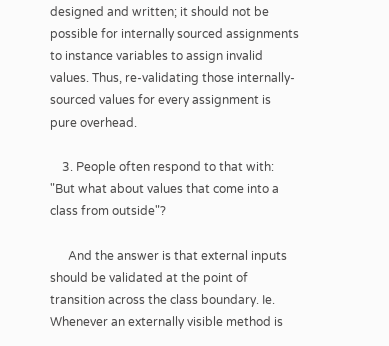designed and written; it should not be possible for internally sourced assignments to instance variables to assign invalid values. Thus, re-validating those internally-sourced values for every assignment is pure overhead.

    3. People often respond to that with: "But what about values that come into a class from outside"?

      And the answer is that external inputs should be validated at the point of transition across the class boundary. Ie. Whenever an externally visible method is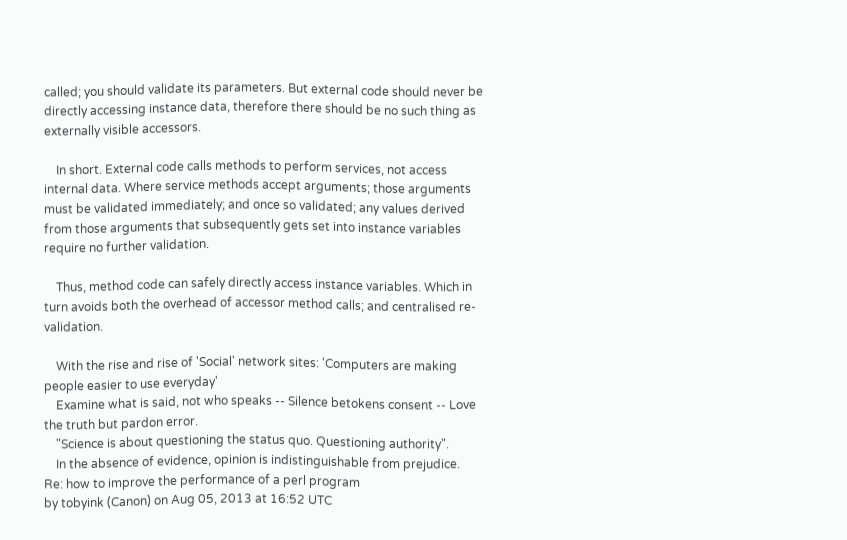called; you should validate its parameters. But external code should never be directly accessing instance data, therefore there should be no such thing as externally visible accessors.

    In short. External code calls methods to perform services, not access internal data. Where service methods accept arguments; those arguments must be validated immediately; and once so validated; any values derived from those arguments that subsequently gets set into instance variables require no further validation.

    Thus, method code can safely directly access instance variables. Which in turn avoids both the overhead of accessor method calls; and centralised re-validation.

    With the rise and rise of 'Social' network sites: 'Computers are making people easier to use everyday'
    Examine what is said, not who speaks -- Silence betokens consent -- Love the truth but pardon error.
    "Science is about questioning the status quo. Questioning authority".
    In the absence of evidence, opinion is indistinguishable from prejudice.
Re: how to improve the performance of a perl program
by tobyink (Canon) on Aug 05, 2013 at 16:52 UTC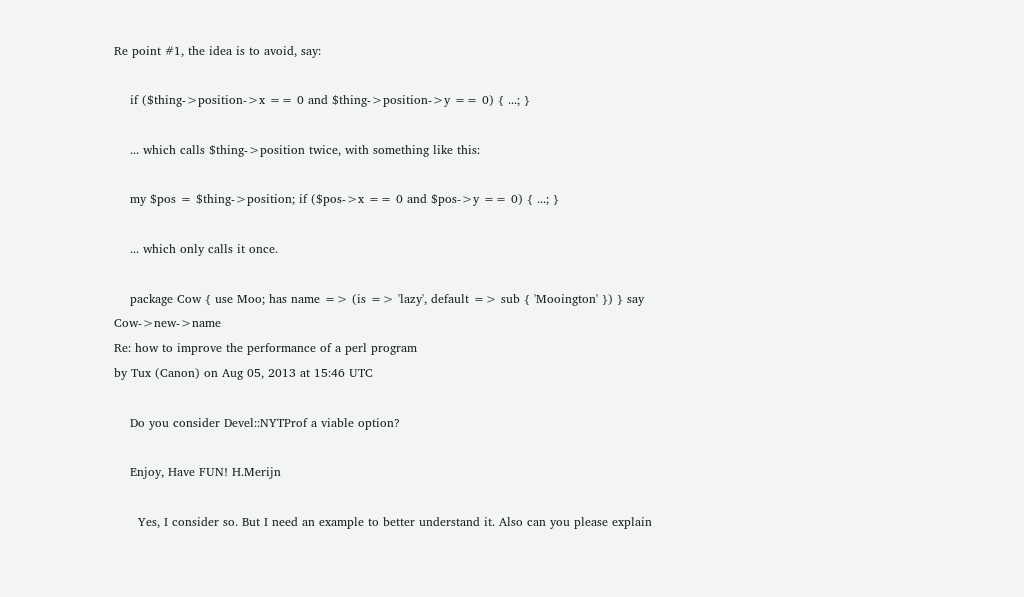Re point #1, the idea is to avoid, say:

    if ($thing->position->x == 0 and $thing->position->y == 0) { ...; }

    ... which calls $thing->position twice, with something like this:

    my $pos = $thing->position; if ($pos->x == 0 and $pos->y == 0) { ...; }

    ... which only calls it once.

    package Cow { use Moo; has name => (is => 'lazy', default => sub { 'Mooington' }) } say Cow->new->name
Re: how to improve the performance of a perl program
by Tux (Canon) on Aug 05, 2013 at 15:46 UTC

    Do you consider Devel::NYTProf a viable option?

    Enjoy, Have FUN! H.Merijn

      Yes, I consider so. But I need an example to better understand it. Also can you please explain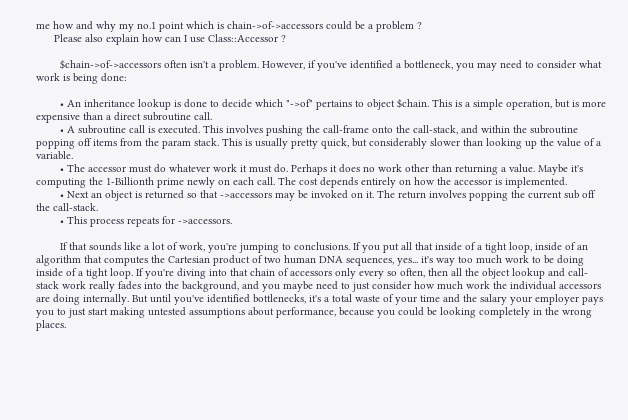me how and why my no.1 point which is chain->of->accessors could be a problem ?
      Please also explain how can I use Class::Accessor ?

        $chain->of->accessors often isn't a problem. However, if you've identified a bottleneck, you may need to consider what work is being done:

        • An inheritance lookup is done to decide which "->of" pertains to object $chain. This is a simple operation, but is more expensive than a direct subroutine call.
        • A subroutine call is executed. This involves pushing the call-frame onto the call-stack, and within the subroutine popping off items from the param stack. This is usually pretty quick, but considerably slower than looking up the value of a variable.
        • The accessor must do whatever work it must do. Perhaps it does no work other than returning a value. Maybe it's computing the 1-Billionth prime newly on each call. The cost depends entirely on how the accessor is implemented.
        • Next an object is returned so that ->accessors may be invoked on it. The return involves popping the current sub off the call-stack.
        • This process repeats for ->accessors.

        If that sounds like a lot of work, you're jumping to conclusions. If you put all that inside of a tight loop, inside of an algorithm that computes the Cartesian product of two human DNA sequences, yes... it's way too much work to be doing inside of a tight loop. If you're diving into that chain of accessors only every so often, then all the object lookup and call-stack work really fades into the background, and you maybe need to just consider how much work the individual accessors are doing internally. But until you've identified bottlenecks, it's a total waste of your time and the salary your employer pays you to just start making untested assumptions about performance, because you could be looking completely in the wrong places.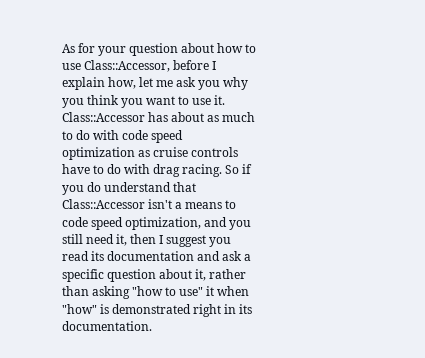As for your question about how to use Class::Accessor, before I explain how, let me ask you why you think you want to use it. Class::Accessor has about as much to do with code speed optimization as cruise controls have to do with drag racing. So if you do understand that Class::Accessor isn't a means to code speed optimization, and you still need it, then I suggest you read its documentation and ask a specific question about it, rather than asking "how to use" it when "how" is demonstrated right in its documentation.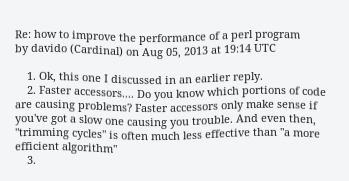Re: how to improve the performance of a perl program
by davido (Cardinal) on Aug 05, 2013 at 19:14 UTC

    1. Ok, this one I discussed in an earlier reply.
    2. Faster accessors.... Do you know which portions of code are causing problems? Faster accessors only make sense if you've got a slow one causing you trouble. And even then, "trimming cycles" is often much less effective than "a more efficient algorithm"
    3.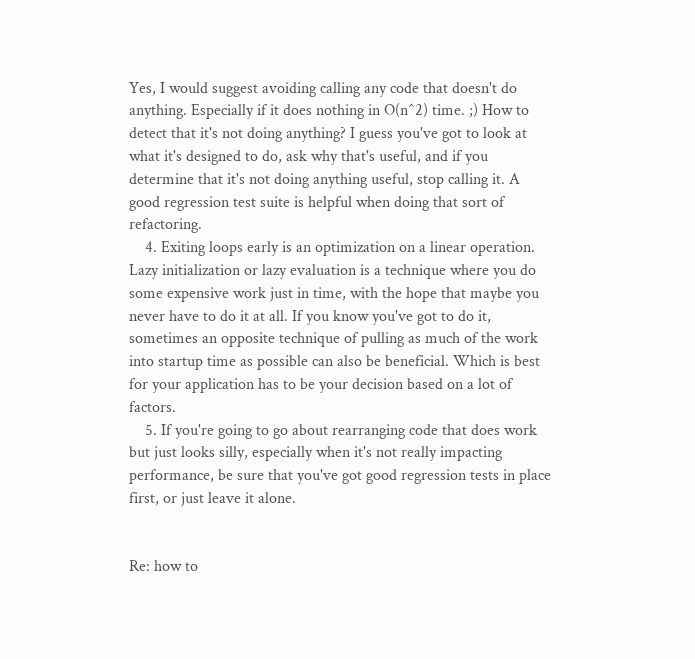Yes, I would suggest avoiding calling any code that doesn't do anything. Especially if it does nothing in O(n^2) time. ;) How to detect that it's not doing anything? I guess you've got to look at what it's designed to do, ask why that's useful, and if you determine that it's not doing anything useful, stop calling it. A good regression test suite is helpful when doing that sort of refactoring.
    4. Exiting loops early is an optimization on a linear operation. Lazy initialization or lazy evaluation is a technique where you do some expensive work just in time, with the hope that maybe you never have to do it at all. If you know you've got to do it, sometimes an opposite technique of pulling as much of the work into startup time as possible can also be beneficial. Which is best for your application has to be your decision based on a lot of factors.
    5. If you're going to go about rearranging code that does work but just looks silly, especially when it's not really impacting performance, be sure that you've got good regression tests in place first, or just leave it alone.


Re: how to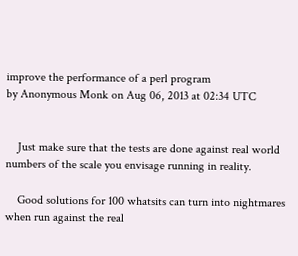improve the performance of a perl program
by Anonymous Monk on Aug 06, 2013 at 02:34 UTC


    Just make sure that the tests are done against real world numbers of the scale you envisage running in reality.

    Good solutions for 100 whatsits can turn into nightmares when run against the real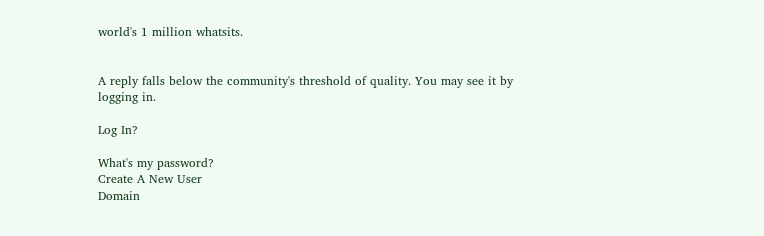world's 1 million whatsits.


A reply falls below the community's threshold of quality. You may see it by logging in.

Log In?

What's my password?
Create A New User
Domain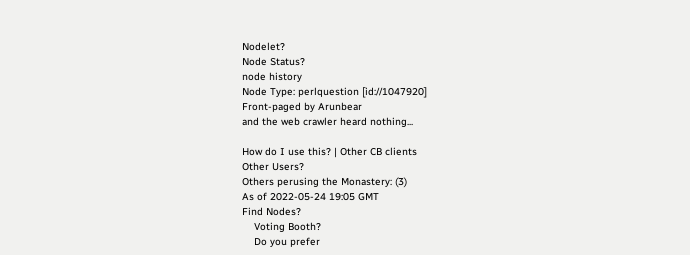Nodelet?
Node Status?
node history
Node Type: perlquestion [id://1047920]
Front-paged by Arunbear
and the web crawler heard nothing...

How do I use this? | Other CB clients
Other Users?
Others perusing the Monastery: (3)
As of 2022-05-24 19:05 GMT
Find Nodes?
    Voting Booth?
    Do you prefer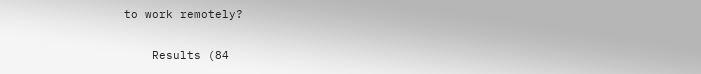to work remotely?

    Results (84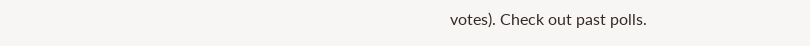votes). Check out past polls.